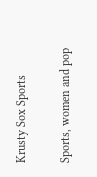Krusty Sox Sports

Sports, women and pop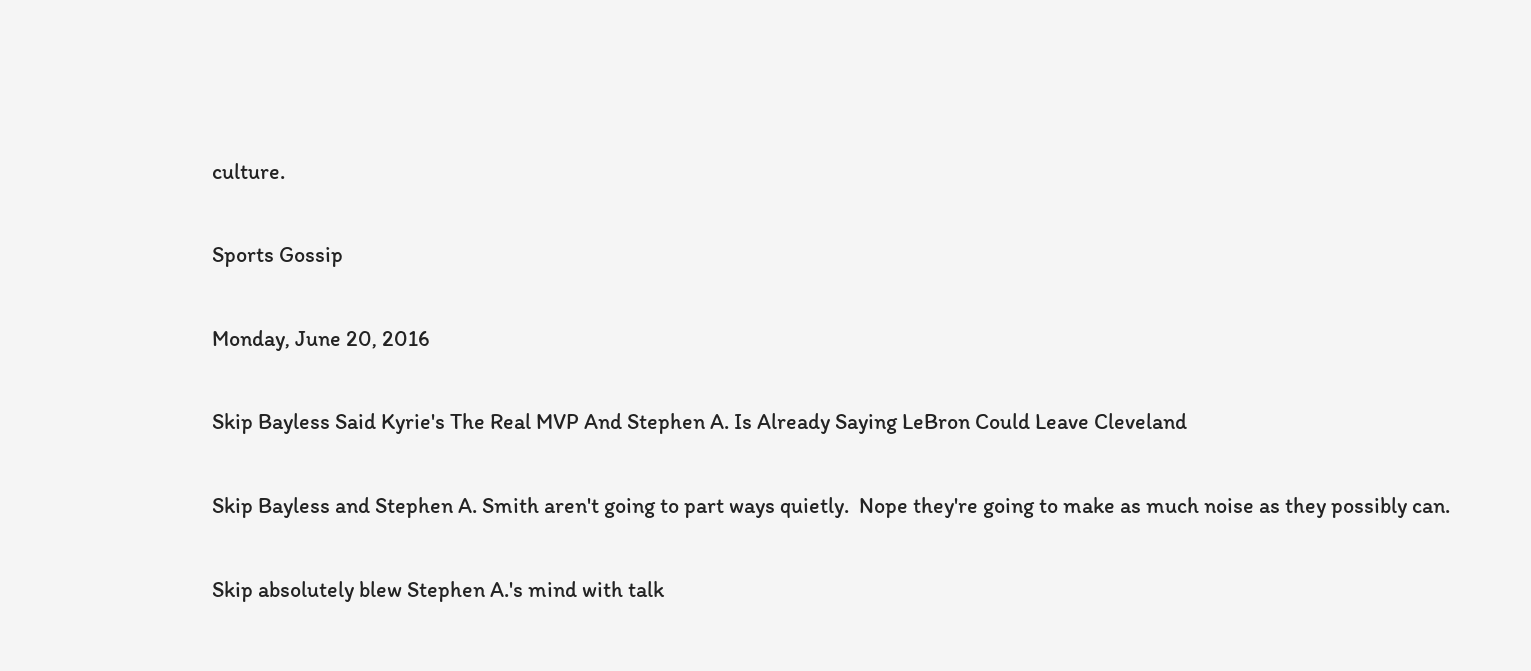culture.

Sports Gossip

Monday, June 20, 2016

Skip Bayless Said Kyrie's The Real MVP And Stephen A. Is Already Saying LeBron Could Leave Cleveland

Skip Bayless and Stephen A. Smith aren't going to part ways quietly.  Nope they're going to make as much noise as they possibly can.

Skip absolutely blew Stephen A.'s mind with talk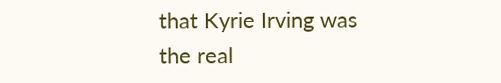that Kyrie Irving was the real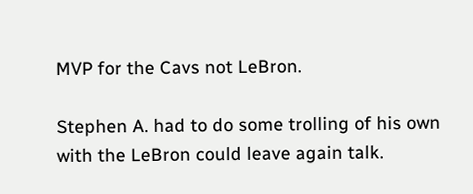MVP for the Cavs not LeBron.

Stephen A. had to do some trolling of his own with the LeBron could leave again talk.